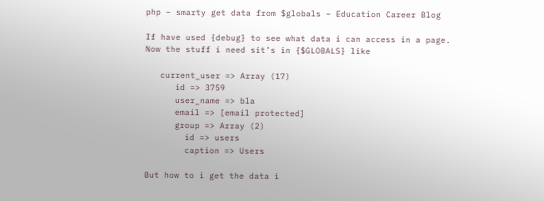php – smarty get data from $globals – Education Career Blog

If have used {debug} to see what data i can access in a page.
Now the stuff i need sit’s in {$GLOBALS} like

   current_user => Array (17)
      id => 3759
      user_name => bla
      email => [email protected]
      group => Array (2)
        id => users
        caption => Users

But how to i get the data i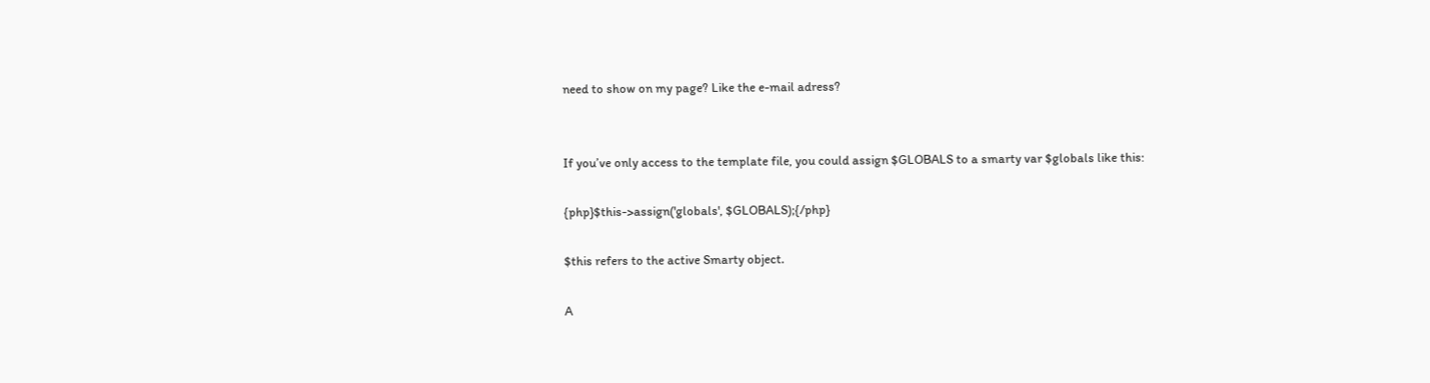need to show on my page? Like the e-mail adress?


If you’ve only access to the template file, you could assign $GLOBALS to a smarty var $globals like this:

{php}$this->assign('globals', $GLOBALS);{/php}

$this refers to the active Smarty object.

A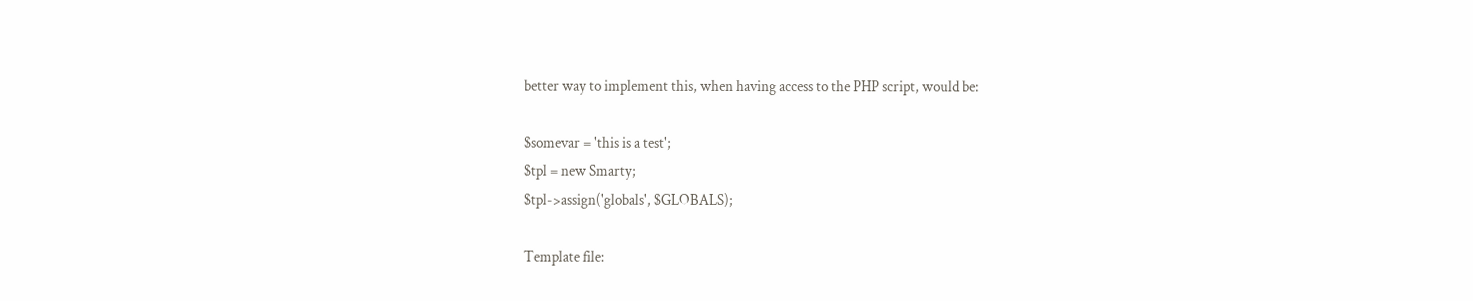better way to implement this, when having access to the PHP script, would be:

$somevar = 'this is a test';
$tpl = new Smarty;
$tpl->assign('globals', $GLOBALS);

Template file: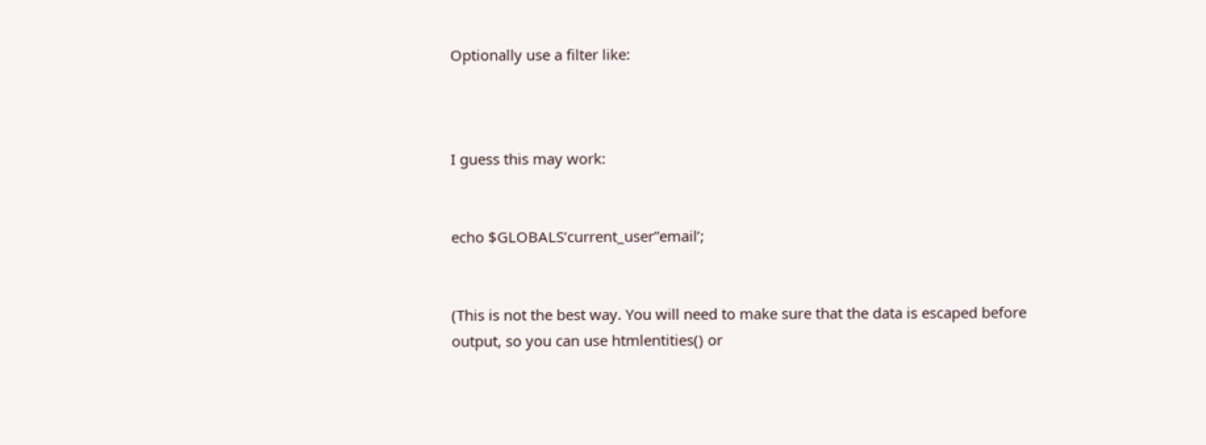Optionally use a filter like:



I guess this may work:


echo $GLOBALS’current_user”email’;


(This is not the best way. You will need to make sure that the data is escaped before output, so you can use htmlentities() or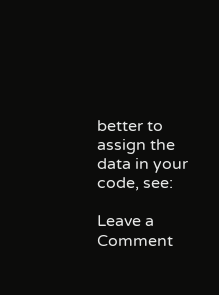better to assign the data in your code, see:

Leave a Comment